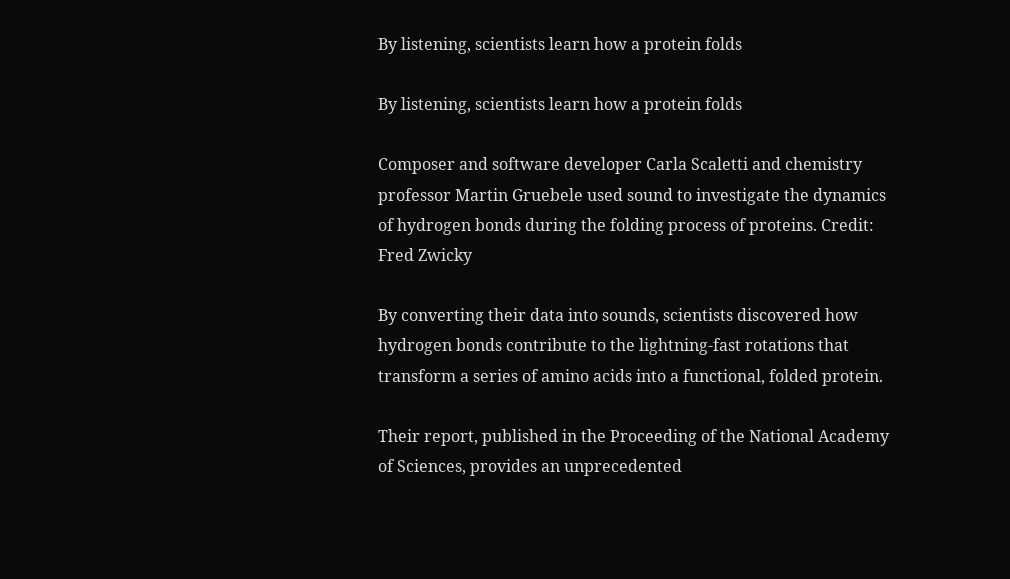By listening, scientists learn how a protein folds

By listening, scientists learn how a protein folds

Composer and software developer Carla Scaletti and chemistry professor Martin Gruebele used sound to investigate the dynamics of hydrogen bonds during the folding process of proteins. Credit: Fred Zwicky

By converting their data into sounds, scientists discovered how hydrogen bonds contribute to the lightning-fast rotations that transform a series of amino acids into a functional, folded protein.

Their report, published in the Proceeding of the National Academy of Sciences, provides an unprecedented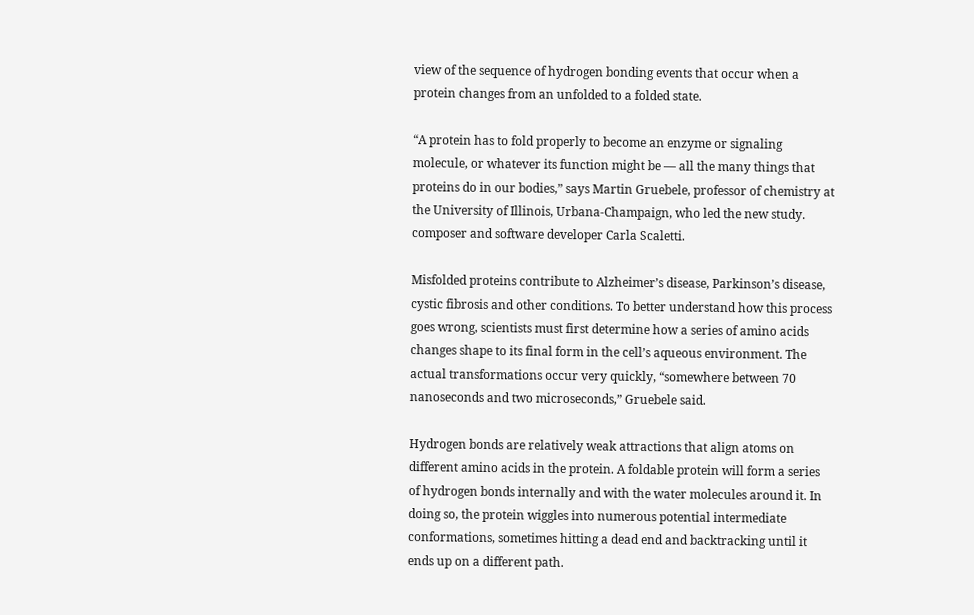view of the sequence of hydrogen bonding events that occur when a protein changes from an unfolded to a folded state.

“A protein has to fold properly to become an enzyme or signaling molecule, or whatever its function might be — all the many things that proteins do in our bodies,” says Martin Gruebele, professor of chemistry at the University of Illinois, Urbana-Champaign, who led the new study. composer and software developer Carla Scaletti.

Misfolded proteins contribute to Alzheimer’s disease, Parkinson’s disease, cystic fibrosis and other conditions. To better understand how this process goes wrong, scientists must first determine how a series of amino acids changes shape to its final form in the cell’s aqueous environment. The actual transformations occur very quickly, “somewhere between 70 nanoseconds and two microseconds,” Gruebele said.

Hydrogen bonds are relatively weak attractions that align atoms on different amino acids in the protein. A foldable protein will form a series of hydrogen bonds internally and with the water molecules around it. In doing so, the protein wiggles into numerous potential intermediate conformations, sometimes hitting a dead end and backtracking until it ends up on a different path.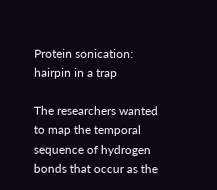Protein sonication: hairpin in a trap

The researchers wanted to map the temporal sequence of hydrogen bonds that occur as the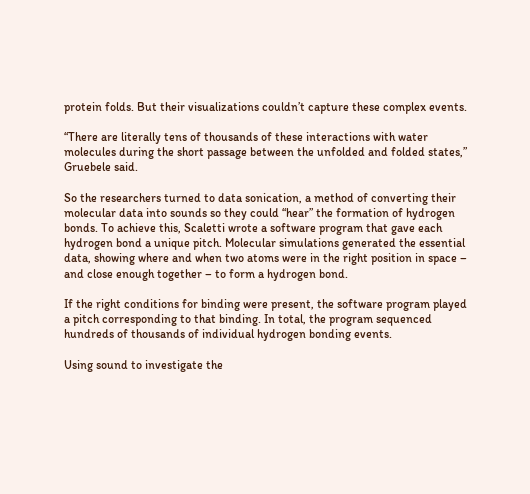protein folds. But their visualizations couldn’t capture these complex events.

“There are literally tens of thousands of these interactions with water molecules during the short passage between the unfolded and folded states,” Gruebele said.

So the researchers turned to data sonication, a method of converting their molecular data into sounds so they could “hear” the formation of hydrogen bonds. To achieve this, Scaletti wrote a software program that gave each hydrogen bond a unique pitch. Molecular simulations generated the essential data, showing where and when two atoms were in the right position in space – and close enough together – to form a hydrogen bond.

If the right conditions for binding were present, the software program played a pitch corresponding to that binding. In total, the program sequenced hundreds of thousands of individual hydrogen bonding events.

Using sound to investigate the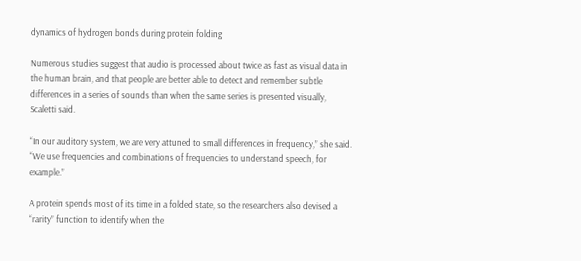dynamics of hydrogen bonds during protein folding

Numerous studies suggest that audio is processed about twice as fast as visual data in the human brain, and that people are better able to detect and remember subtle differences in a series of sounds than when the same series is presented visually, Scaletti said.

“In our auditory system, we are very attuned to small differences in frequency,” she said. “We use frequencies and combinations of frequencies to understand speech, for example.”

A protein spends most of its time in a folded state, so the researchers also devised a “rarity” function to identify when the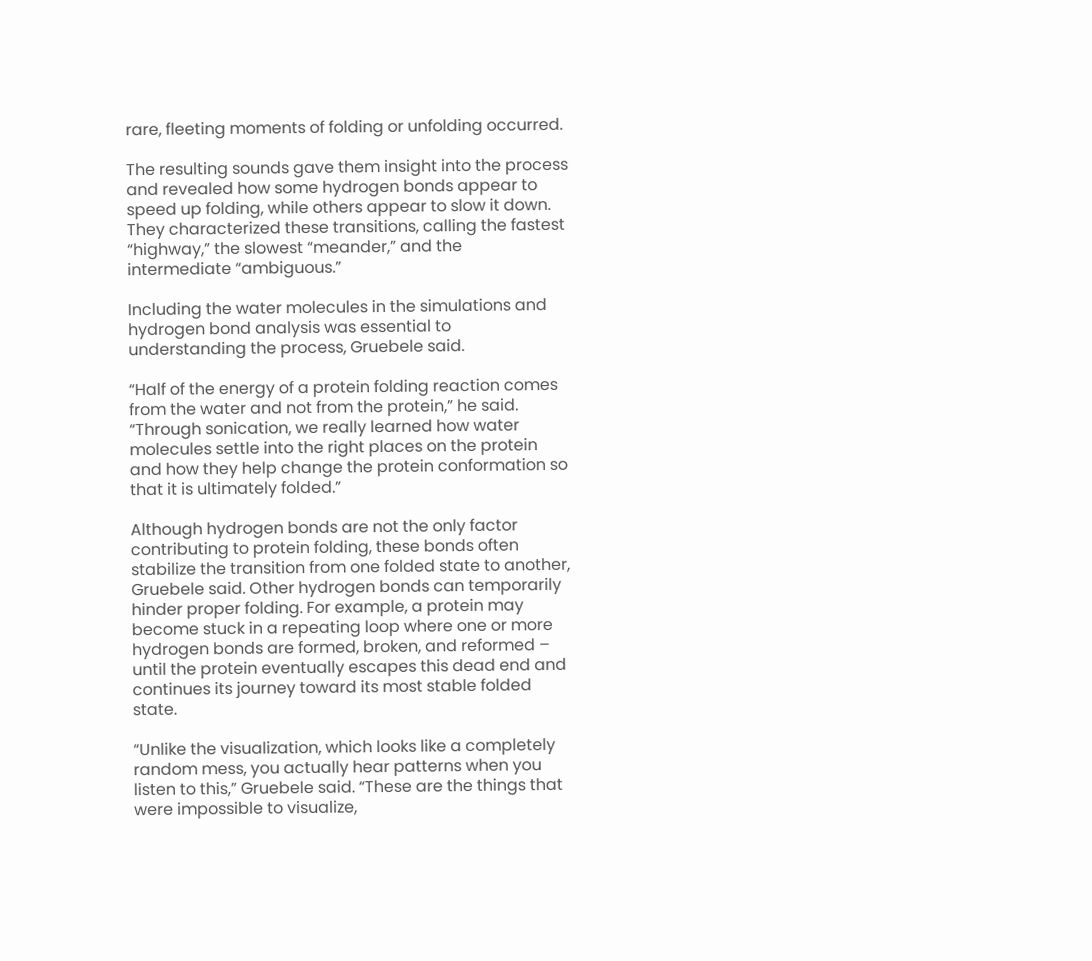rare, fleeting moments of folding or unfolding occurred.

The resulting sounds gave them insight into the process and revealed how some hydrogen bonds appear to speed up folding, while others appear to slow it down. They characterized these transitions, calling the fastest “highway,” the slowest “meander,” and the intermediate “ambiguous.”

Including the water molecules in the simulations and hydrogen bond analysis was essential to understanding the process, Gruebele said.

“Half of the energy of a protein folding reaction comes from the water and not from the protein,” he said. “Through sonication, we really learned how water molecules settle into the right places on the protein and how they help change the protein conformation so that it is ultimately folded.”

Although hydrogen bonds are not the only factor contributing to protein folding, these bonds often stabilize the transition from one folded state to another, Gruebele said. Other hydrogen bonds can temporarily hinder proper folding. For example, a protein may become stuck in a repeating loop where one or more hydrogen bonds are formed, broken, and reformed – until the protein eventually escapes this dead end and continues its journey toward its most stable folded state.

“Unlike the visualization, which looks like a completely random mess, you actually hear patterns when you listen to this,” Gruebele said. “These are the things that were impossible to visualize,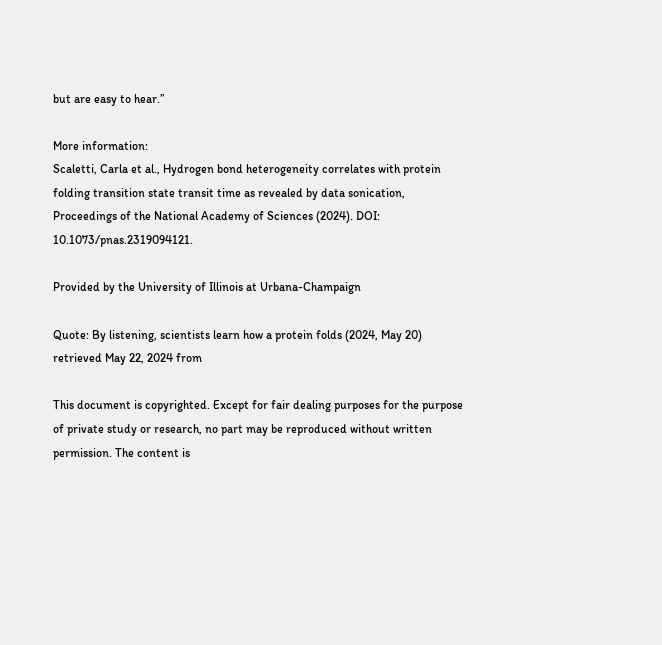but are easy to hear.”

More information:
Scaletti, Carla et al., Hydrogen bond heterogeneity correlates with protein folding transition state transit time as revealed by data sonication, Proceedings of the National Academy of Sciences (2024). DOI: 10.1073/pnas.2319094121.

Provided by the University of Illinois at Urbana-Champaign

Quote: By listening, scientists learn how a protein folds (2024, May 20) retrieved May 22, 2024 from

This document is copyrighted. Except for fair dealing purposes for the purpose of private study or research, no part may be reproduced without written permission. The content is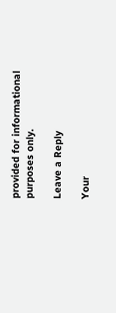provided for informational purposes only.

Leave a Reply

Your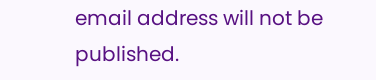email address will not be published.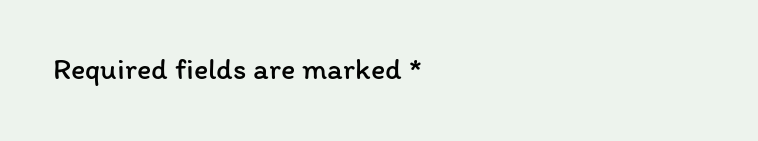Required fields are marked *